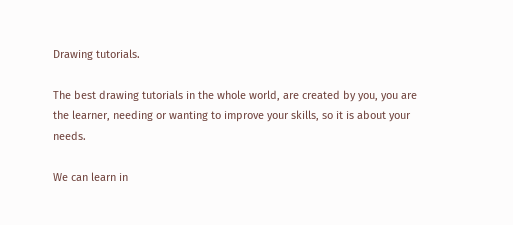Drawing tutorials.

The best drawing tutorials in the whole world, are created by you, you are the learner, needing or wanting to improve your skills, so it is about your needs.

We can learn in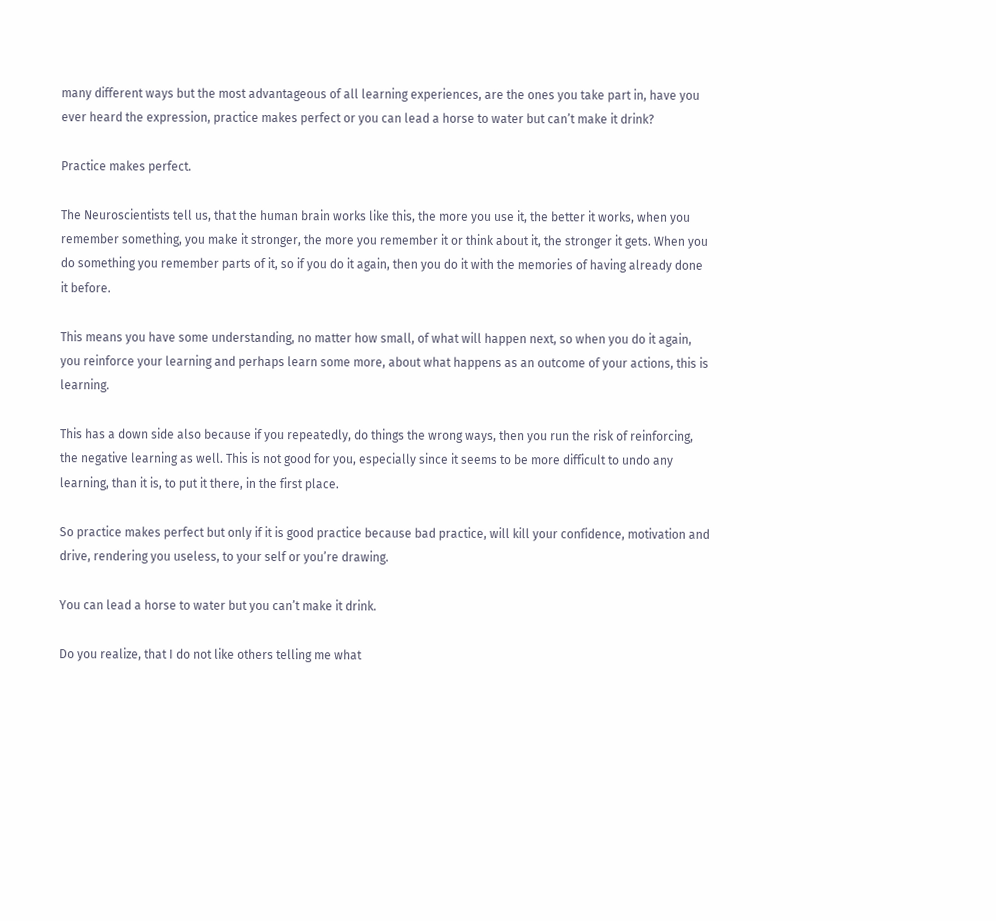many different ways but the most advantageous of all learning experiences, are the ones you take part in, have you ever heard the expression, practice makes perfect or you can lead a horse to water but can’t make it drink?

Practice makes perfect.

The Neuroscientists tell us, that the human brain works like this, the more you use it, the better it works, when you remember something, you make it stronger, the more you remember it or think about it, the stronger it gets. When you do something you remember parts of it, so if you do it again, then you do it with the memories of having already done it before.

This means you have some understanding, no matter how small, of what will happen next, so when you do it again, you reinforce your learning and perhaps learn some more, about what happens as an outcome of your actions, this is learning.

This has a down side also because if you repeatedly, do things the wrong ways, then you run the risk of reinforcing, the negative learning as well. This is not good for you, especially since it seems to be more difficult to undo any learning, than it is, to put it there, in the first place.

So practice makes perfect but only if it is good practice because bad practice, will kill your confidence, motivation and drive, rendering you useless, to your self or you’re drawing.

You can lead a horse to water but you can’t make it drink.

Do you realize, that I do not like others telling me what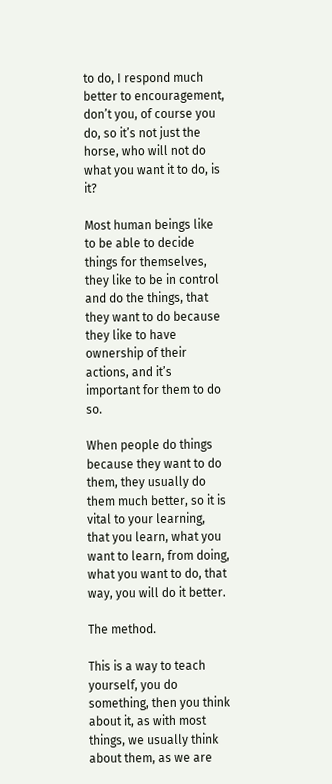to do, I respond much better to encouragement, don’t you, of course you do, so it’s not just the horse, who will not do what you want it to do, is it?

Most human beings like to be able to decide things for themselves, they like to be in control and do the things, that they want to do because they like to have ownership of their actions, and it’s important for them to do so.

When people do things because they want to do them, they usually do them much better, so it is vital to your learning, that you learn, what you want to learn, from doing, what you want to do, that way, you will do it better.

The method.

This is a way to teach yourself, you do something, then you think about it, as with most things, we usually think about them, as we are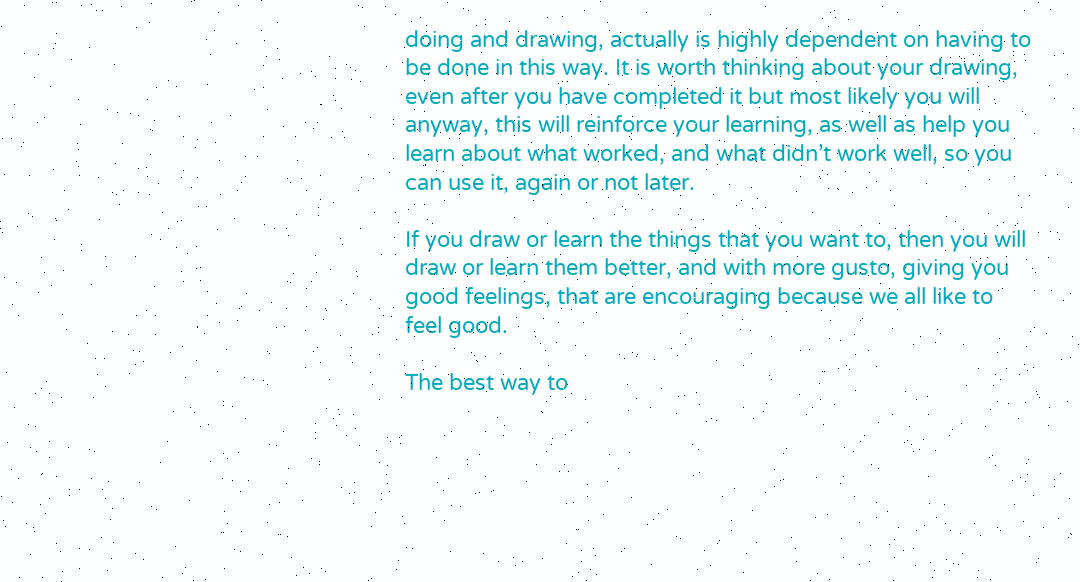doing and drawing, actually is highly dependent on having to be done in this way. It is worth thinking about your drawing, even after you have completed it but most likely you will anyway, this will reinforce your learning, as well as help you learn about what worked, and what didn’t work well, so you can use it, again or not later.

If you draw or learn the things that you want to, then you will draw or learn them better, and with more gusto, giving you good feelings, that are encouraging because we all like to feel good.

The best way to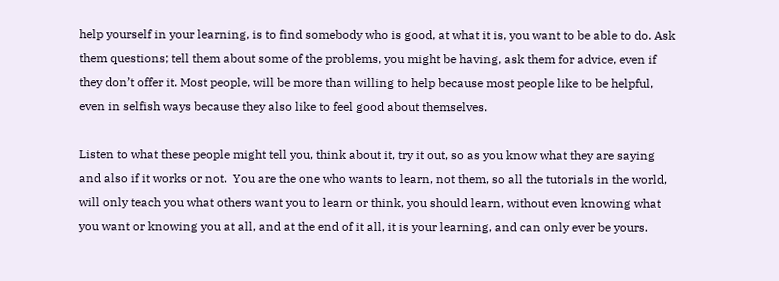help yourself in your learning, is to find somebody who is good, at what it is, you want to be able to do. Ask them questions; tell them about some of the problems, you might be having, ask them for advice, even if they don’t offer it. Most people, will be more than willing to help because most people like to be helpful, even in selfish ways because they also like to feel good about themselves.

Listen to what these people might tell you, think about it, try it out, so as you know what they are saying and also if it works or not.  You are the one who wants to learn, not them, so all the tutorials in the world, will only teach you what others want you to learn or think, you should learn, without even knowing what you want or knowing you at all, and at the end of it all, it is your learning, and can only ever be yours.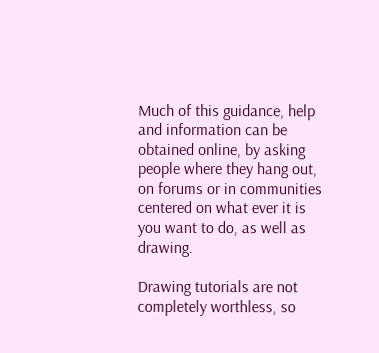Much of this guidance, help and information can be obtained online, by asking people where they hang out, on forums or in communities centered on what ever it is you want to do, as well as drawing.

Drawing tutorials are not completely worthless, so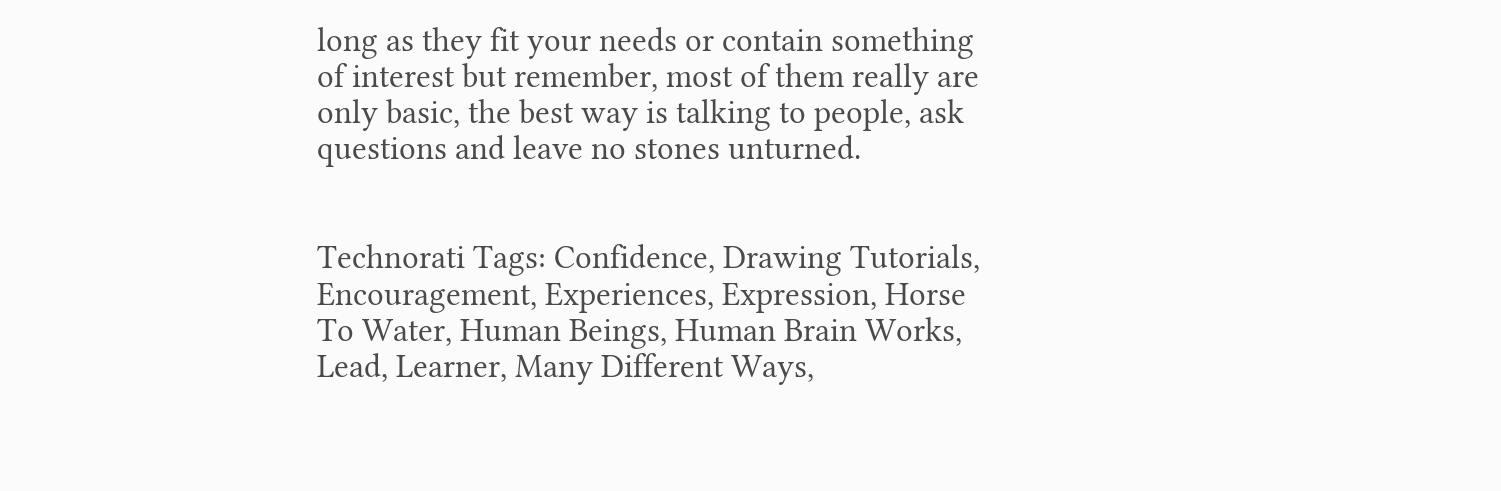long as they fit your needs or contain something of interest but remember, most of them really are only basic, the best way is talking to people, ask questions and leave no stones unturned.


Technorati Tags: Confidence, Drawing Tutorials, Encouragement, Experiences, Expression, Horse To Water, Human Beings, Human Brain Works, Lead, Learner, Many Different Ways,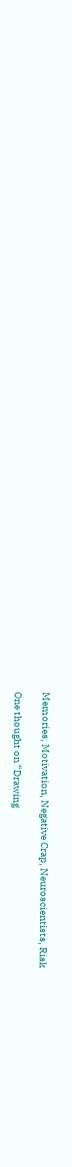Memories, Motivation, Negative Crap, Neuroscientists, Risk

One thought on “Drawing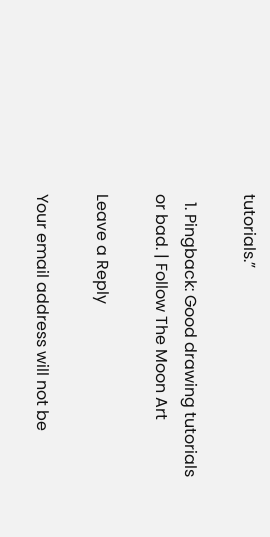tutorials.”

  1. Pingback: Good drawing tutorials or bad. | Follow The Moon Art

Leave a Reply

Your email address will not be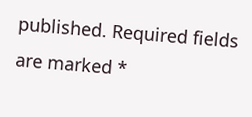published. Required fields are marked *